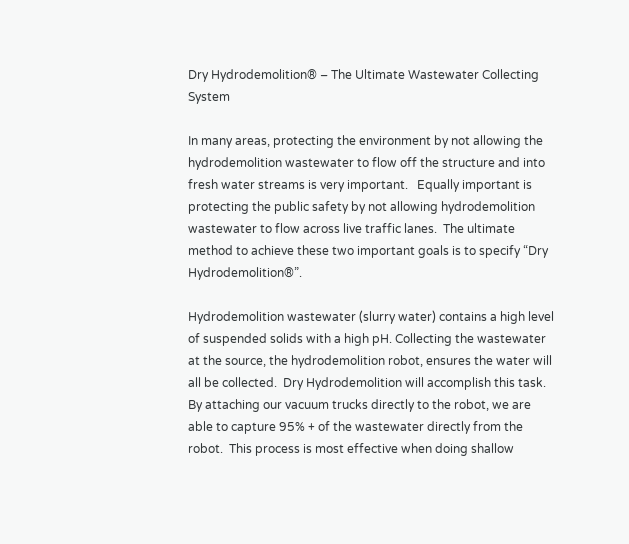Dry Hydrodemolition® – The Ultimate Wastewater Collecting System

In many areas, protecting the environment by not allowing the hydrodemolition wastewater to flow off the structure and into fresh water streams is very important.   Equally important is protecting the public safety by not allowing hydrodemolition wastewater to flow across live traffic lanes.  The ultimate method to achieve these two important goals is to specify “Dry Hydrodemolition®”.

Hydrodemolition wastewater (slurry water) contains a high level of suspended solids with a high pH. Collecting the wastewater at the source, the hydrodemolition robot, ensures the water will all be collected.  Dry Hydrodemolition will accomplish this task.  By attaching our vacuum trucks directly to the robot, we are able to capture 95% + of the wastewater directly from the robot.  This process is most effective when doing shallow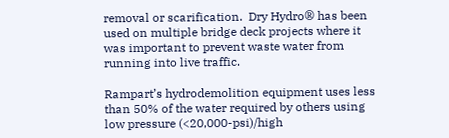removal or scarification.  Dry Hydro® has been used on multiple bridge deck projects where it was important to prevent waste water from running into live traffic.

Rampart’s hydrodemolition equipment uses less than 50% of the water required by others using low pressure (<20,000-psi)/high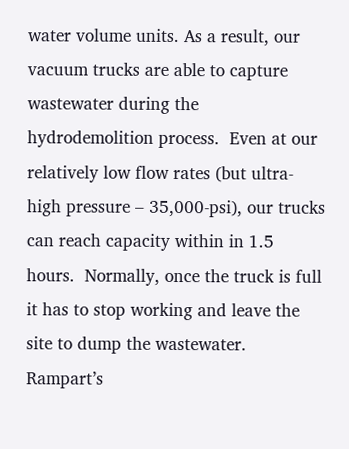water volume units. As a result, our vacuum trucks are able to capture wastewater during the hydrodemolition process.  Even at our relatively low flow rates (but ultra-high pressure – 35,000-psi), our trucks can reach capacity within in 1.5 hours.  Normally, once the truck is full it has to stop working and leave the site to dump the wastewater.  Rampart’s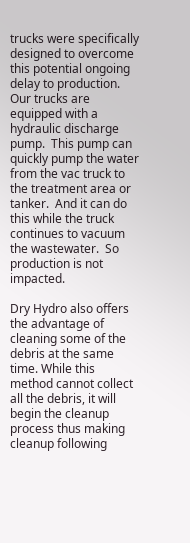trucks were specifically designed to overcome this potential ongoing delay to production.  Our trucks are equipped with a hydraulic discharge pump.  This pump can quickly pump the water from the vac truck to the treatment area or tanker.  And it can do this while the truck continues to vacuum the wastewater.  So production is not impacted.

Dry Hydro also offers the advantage of cleaning some of the debris at the same time. While this method cannot collect all the debris, it will begin the cleanup process thus making cleanup following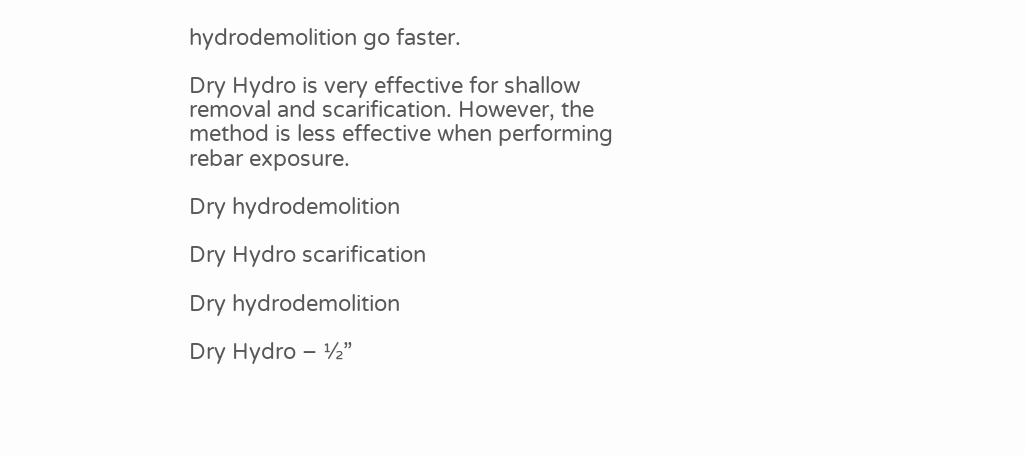hydrodemolition go faster.

Dry Hydro is very effective for shallow removal and scarification. However, the method is less effective when performing rebar exposure.

Dry hydrodemolition

Dry Hydro scarification

Dry hydrodemolition

Dry Hydro – ½”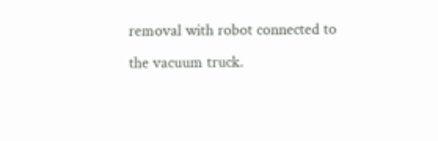removal with robot connected to the vacuum truck.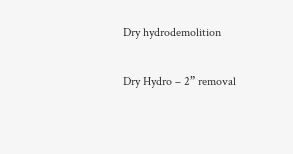Dry hydrodemolition

Dry Hydro – 2” removal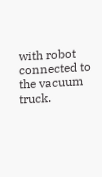with robot connected to the vacuum truck.